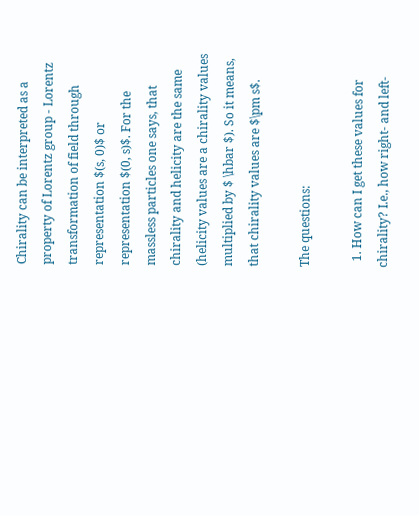Chirality can be interpreted as a property of Lorentz group - Lorentz transformation of field through representation $(s, 0)$ or representation $(0, s)$. For the massless particles one says, that chirality and helicity are the same (helicity values are a chirality values multiplied by $ \hbar $). So it means, that chirality values are $\pm s$.

The questions:

  1. How can I get these values for chirality? I.e., how right- and left-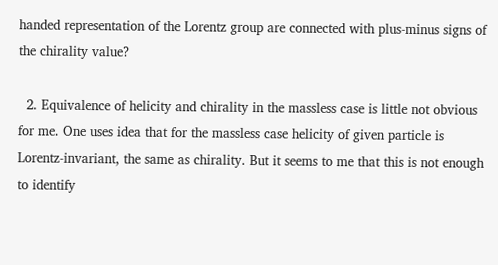handed representation of the Lorentz group are connected with plus-minus signs of the chirality value?

  2. Equivalence of helicity and chirality in the massless case is little not obvious for me. One uses idea that for the massless case helicity of given particle is Lorentz-invariant, the same as chirality. But it seems to me that this is not enough to identify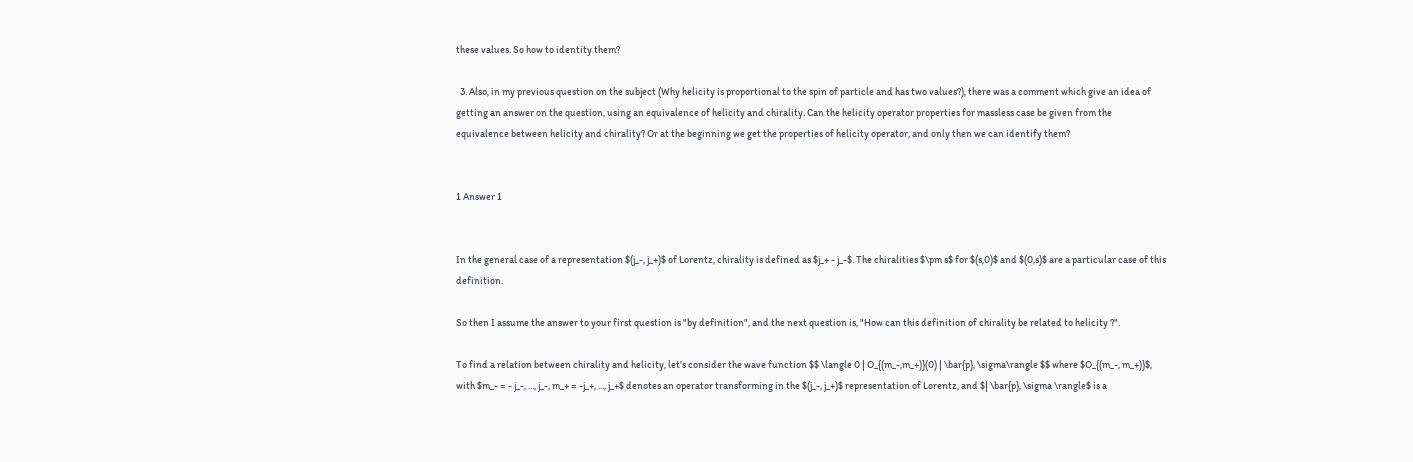these values. So how to identity them?

  3. Also, in my previous question on the subject (Why helicity is proportional to the spin of particle and has two values?), there was a comment which give an idea of getting an answer on the question, using an equivalence of helicity and chirality. Can the helicity operator properties for massless case be given from the equivalence between helicity and chirality? Or at the beginning we get the properties of helicity operator, and only then we can identify them?


1 Answer 1


In the general case of a representation $(j_-, j_+)$ of Lorentz, chirality is defined as $j_+ - j_-$. The chiralities $\pm s$ for $(s,0)$ and $(0,s)$ are a particular case of this definition.

So then I assume the answer to your first question is "by definition", and the next question is, "How can this definition of chirality be related to helicity ?".

To find a relation between chirality and helicity, let's consider the wave function $$ \langle 0 | O_{(m_-,m_+)}(0) | \bar{p}, \sigma\rangle $$ where $O_{(m_-, m_+)}$, with $m_- = - j_-, ..., j_-, m_+ = -j_+, ..., j_+$ denotes an operator transforming in the $(j_-, j_+)$ representation of Lorentz, and $| \bar{p}, \sigma \rangle$ is a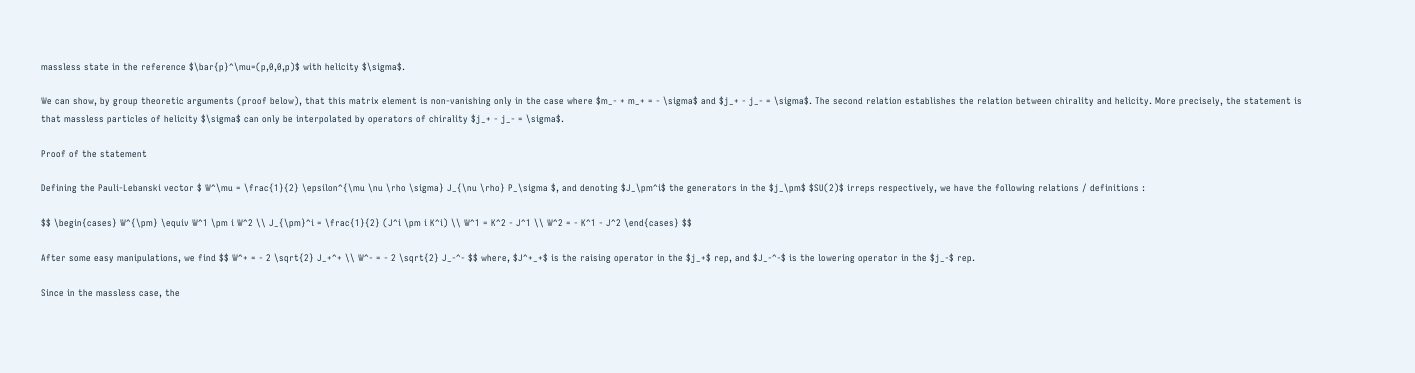massless state in the reference $\bar{p}^\mu=(p,0,0,p)$ with helicity $\sigma$.

We can show, by group theoretic arguments (proof below), that this matrix element is non-vanishing only in the case where $m_- + m_+ = - \sigma$ and $j_+ - j_- = \sigma$. The second relation establishes the relation between chirality and helicity. More precisely, the statement is that massless particles of helicity $\sigma$ can only be interpolated by operators of chirality $j_+ - j_- = \sigma$.

Proof of the statement

Defining the Pauli-Lebanski vector $ W^\mu = \frac{1}{2} \epsilon^{\mu \nu \rho \sigma} J_{\nu \rho} P_\sigma $, and denoting $J_\pm^i$ the generators in the $j_\pm$ $SU(2)$ irreps respectively, we have the following relations / definitions :

$$ \begin{cases} W^{\pm} \equiv W^1 \pm i W^2 \\ J_{\pm}^i = \frac{1}{2} (J^i \pm i K^i) \\ W^1 = K^2 - J^1 \\ W^2 = - K^1 - J^2 \end{cases} $$

After some easy manipulations, we find $$ W^+ = - 2 \sqrt{2} J_+^+ \\ W^- = - 2 \sqrt{2} J_-^- $$ where, $J^+_+$ is the raising operator in the $j_+$ rep, and $J_-^-$ is the lowering operator in the $j_-$ rep.

Since in the massless case, the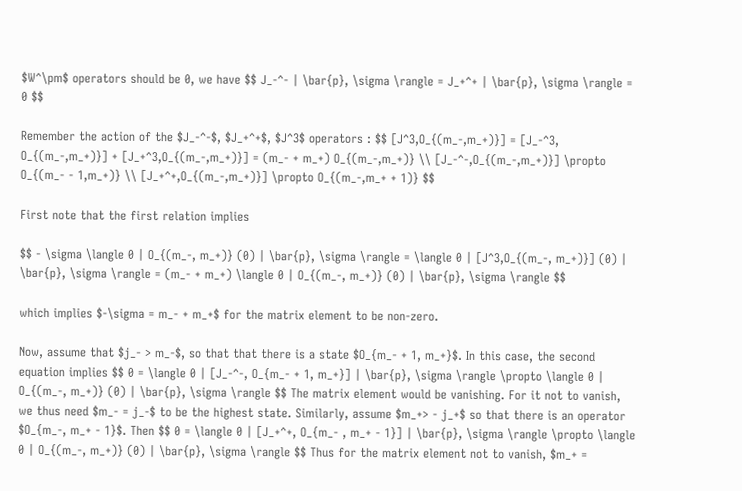$W^\pm$ operators should be 0, we have $$ J_-^- | \bar{p}, \sigma \rangle = J_+^+ | \bar{p}, \sigma \rangle = 0 $$

Remember the action of the $J_-^-$, $J_+^+$, $J^3$ operators : $$ [J^3,O_{(m_-,m_+)}] = [J_-^3, O_{(m_-,m_+)}] + [J_+^3,O_{(m_-,m_+)}] = (m_- + m_+) O_{(m_-,m_+)} \\ [J_-^-,O_{(m_-,m_+)}] \propto O_{(m_- - 1,m_+)} \\ [J_+^+,O_{(m_-,m_+)}] \propto O_{(m_-,m_+ + 1)} $$

First note that the first relation implies

$$ - \sigma \langle 0 | O_{(m_-, m_+)} (0) | \bar{p}, \sigma \rangle = \langle 0 | [J^3,O_{(m_-, m_+)}] (0) | \bar{p}, \sigma \rangle = (m_- + m_+) \langle 0 | O_{(m_-, m_+)} (0) | \bar{p}, \sigma \rangle $$

which implies $-\sigma = m_- + m_+$ for the matrix element to be non-zero.

Now, assume that $j_- > m_-$, so that that there is a state $O_{m_- + 1, m_+}$. In this case, the second equation implies $$ 0 = \langle 0 | [J_-^-, O_{m_- + 1, m_+}] | \bar{p}, \sigma \rangle \propto \langle 0 | O_{(m_-, m_+)} (0) | \bar{p}, \sigma \rangle $$ The matrix element would be vanishing. For it not to vanish, we thus need $m_- = j_-$ to be the highest state. Similarly, assume $m_+> - j_+$ so that there is an operator $O_{m_-, m_+ - 1}$. Then $$ 0 = \langle 0 | [J_+^+, O_{m_- , m_+ - 1}] | \bar{p}, \sigma \rangle \propto \langle 0 | O_{(m_-, m_+)} (0) | \bar{p}, \sigma \rangle $$ Thus for the matrix element not to vanish, $m_+ =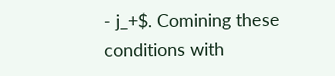- j_+$. Comining these conditions with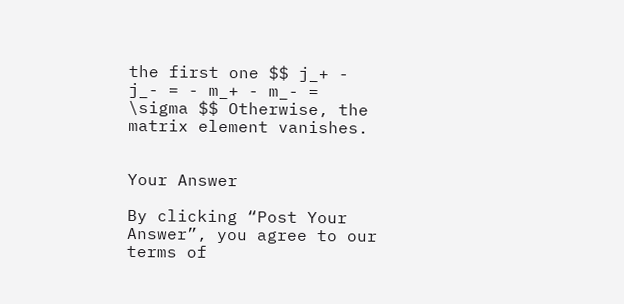the first one $$ j_+ - j_- = - m_+ - m_- = \sigma $$ Otherwise, the matrix element vanishes.


Your Answer

By clicking “Post Your Answer”, you agree to our terms of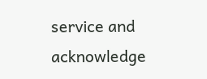service and acknowledge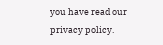you have read our privacy policy.